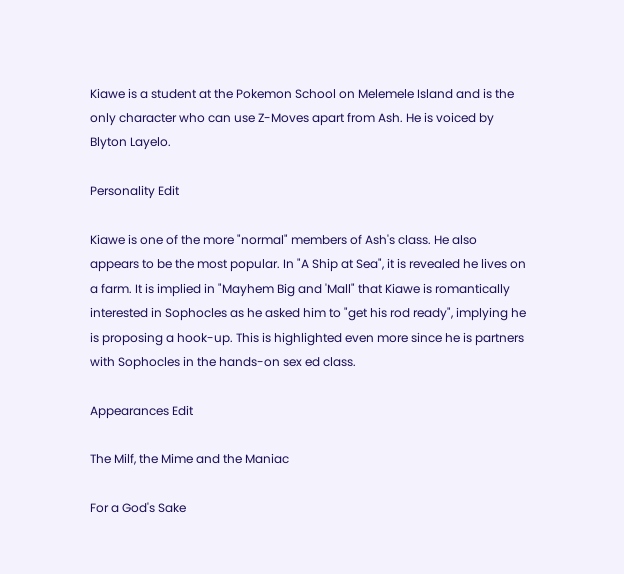Kiawe is a student at the Pokemon School on Melemele Island and is the only character who can use Z-Moves apart from Ash. He is voiced by Blyton Layelo.

Personality Edit

Kiawe is one of the more "normal" members of Ash's class. He also appears to be the most popular. In "A Ship at Sea", it is revealed he lives on a farm. It is implied in "Mayhem Big and 'Mall" that Kiawe is romantically interested in Sophocles as he asked him to "get his rod ready", implying he is proposing a hook-up. This is highlighted even more since he is partners with Sophocles in the hands-on sex ed class.

Appearances Edit

The Milf, the Mime and the Maniac

For a God's Sake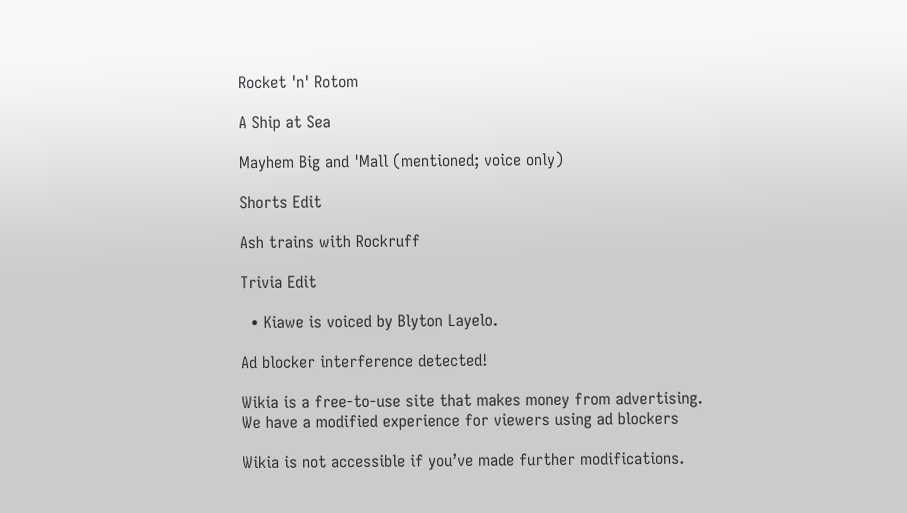Rocket 'n' Rotom

A Ship at Sea

Mayhem Big and 'Mall (mentioned; voice only)

Shorts Edit

Ash trains with Rockruff

Trivia Edit

  • Kiawe is voiced by Blyton Layelo.

Ad blocker interference detected!

Wikia is a free-to-use site that makes money from advertising. We have a modified experience for viewers using ad blockers

Wikia is not accessible if you’ve made further modifications.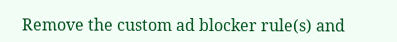Remove the custom ad blocker rule(s) and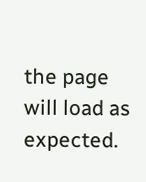the page will load as expected.